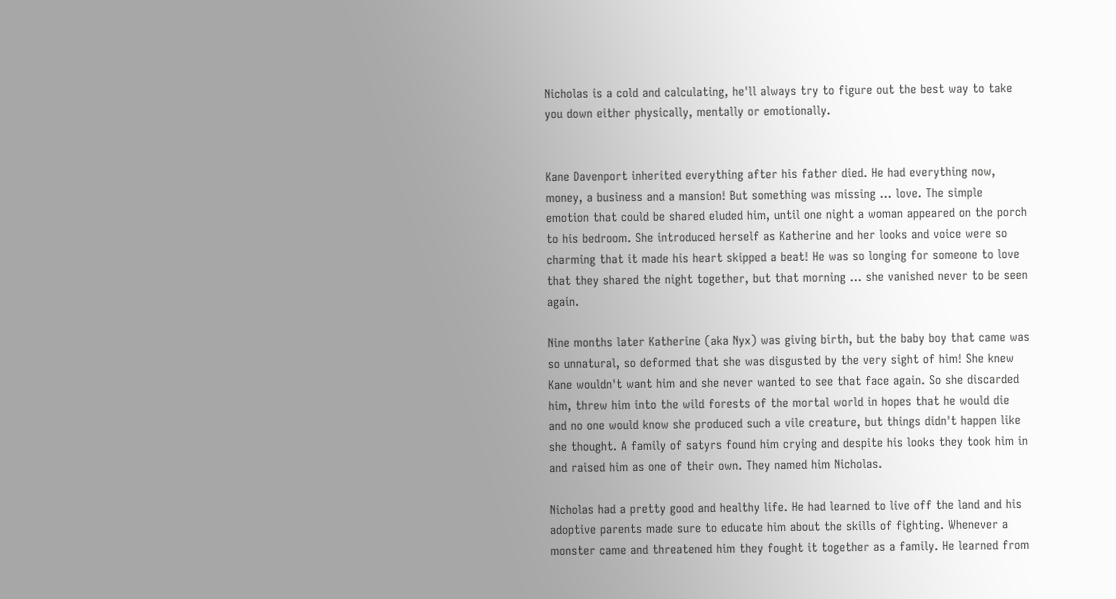Nicholas is a cold and calculating, he'll always try to figure out the best way to take you down either physically, mentally or emotionally.


Kane Davenport inherited everything after his father died. He had everything now, money, a business and a mansion! But something was missing ... love. The simple emotion that could be shared eluded him, until one night a woman appeared on the porch to his bedroom. She introduced herself as Katherine and her looks and voice were so charming that it made his heart skipped a beat! He was so longing for someone to love that they shared the night together, but that morning ... she vanished never to be seen again.

Nine months later Katherine (aka Nyx) was giving birth, but the baby boy that came was so unnatural, so deformed that she was disgusted by the very sight of him! She knew Kane wouldn't want him and she never wanted to see that face again. So she discarded him, threw him into the wild forests of the mortal world in hopes that he would die and no one would know she produced such a vile creature, but things didn't happen like she thought. A family of satyrs found him crying and despite his looks they took him in and raised him as one of their own. They named him Nicholas.

Nicholas had a pretty good and healthy life. He had learned to live off the land and his adoptive parents made sure to educate him about the skills of fighting. Whenever a monster came and threatened him they fought it together as a family. He learned from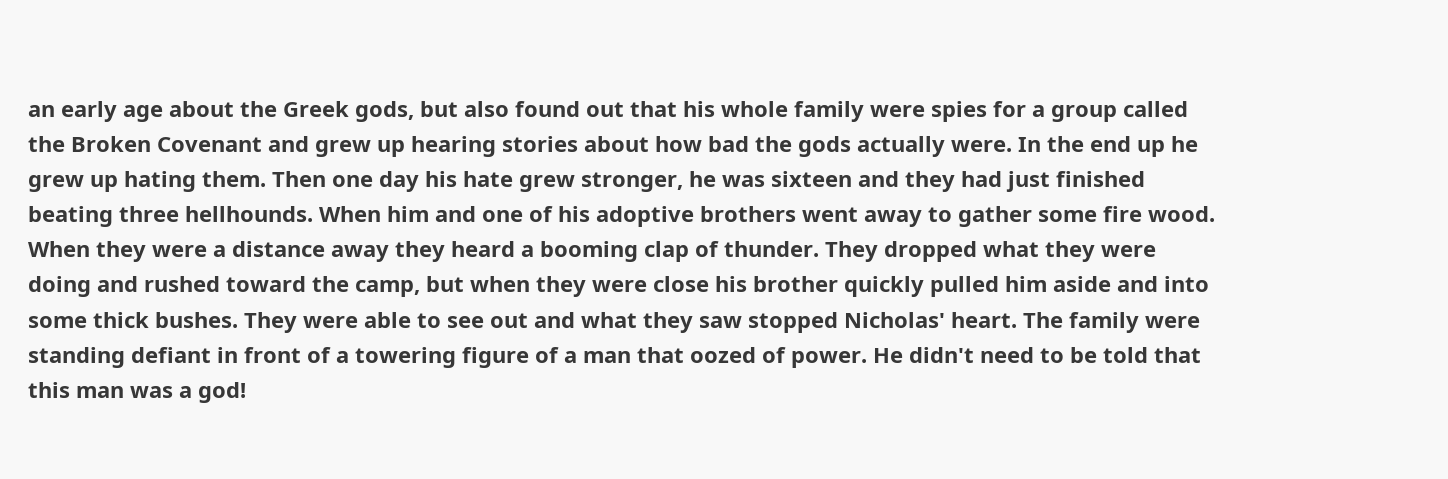an early age about the Greek gods, but also found out that his whole family were spies for a group called the Broken Covenant and grew up hearing stories about how bad the gods actually were. In the end up he grew up hating them. Then one day his hate grew stronger, he was sixteen and they had just finished beating three hellhounds. When him and one of his adoptive brothers went away to gather some fire wood. When they were a distance away they heard a booming clap of thunder. They dropped what they were doing and rushed toward the camp, but when they were close his brother quickly pulled him aside and into some thick bushes. They were able to see out and what they saw stopped Nicholas' heart. The family were standing defiant in front of a towering figure of a man that oozed of power. He didn't need to be told that this man was a god!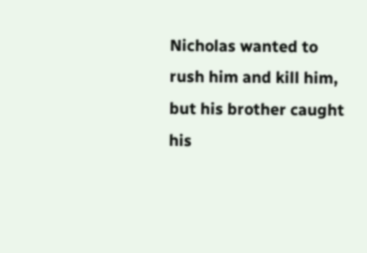Nicholas wanted to rush him and kill him, but his brother caught his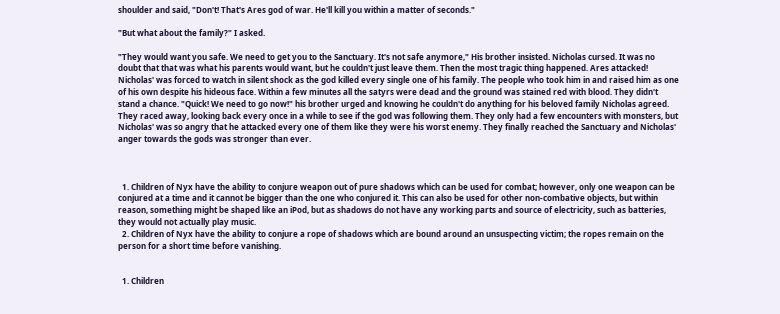shoulder and said, "Don't! That's Ares god of war. He'll kill you within a matter of seconds."

"But what about the family?" I asked.

"They would want you safe. We need to get you to the Sanctuary. It's not safe anymore," His brother insisted. Nicholas cursed. It was no doubt that that was what his parents would want, but he couldn't just leave them. Then the most tragic thing happened. Ares attacked! Nicholas' was forced to watch in silent shock as the god killed every single one of his family. The people who took him in and raised him as one of his own despite his hideous face. Within a few minutes all the satyrs were dead and the ground was stained red with blood. They didn't stand a chance. "Quick! We need to go now!" his brother urged and knowing he couldn't do anything for his beloved family Nicholas agreed. They raced away, looking back every once in a while to see if the god was following them. They only had a few encounters with monsters, but Nicholas' was so angry that he attacked every one of them like they were his worst enemy. They finally reached the Sanctuary and Nicholas' anger towards the gods was stronger than ever.



  1. Children of Nyx have the ability to conjure weapon out of pure shadows which can be used for combat; however, only one weapon can be conjured at a time and it cannot be bigger than the one who conjured it. This can also be used for other non-combative objects, but within reason, something might be shaped like an iPod, but as shadows do not have any working parts and source of electricity, such as batteries, they would not actually play music.
  2. Children of Nyx have the ability to conjure a rope of shadows which are bound around an unsuspecting victim; the ropes remain on the person for a short time before vanishing.


  1. Children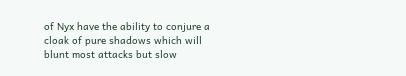of Nyx have the ability to conjure a cloak of pure shadows which will blunt most attacks but slow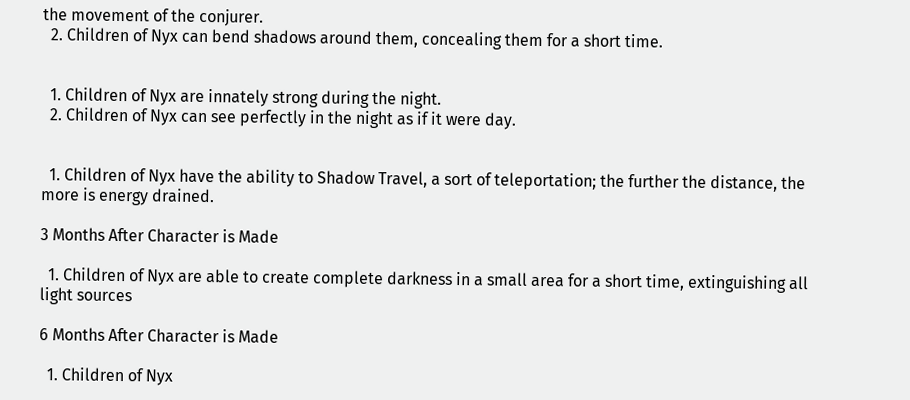the movement of the conjurer.
  2. Children of Nyx can bend shadows around them, concealing them for a short time.


  1. Children of Nyx are innately strong during the night.
  2. Children of Nyx can see perfectly in the night as if it were day.


  1. Children of Nyx have the ability to Shadow Travel, a sort of teleportation; the further the distance, the more is energy drained.

3 Months After Character is Made

  1. Children of Nyx are able to create complete darkness in a small area for a short time, extinguishing all light sources

6 Months After Character is Made

  1. Children of Nyx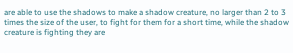are able to use the shadows to make a shadow creature, no larger than 2 to 3 times the size of the user, to fight for them for a short time, while the shadow creature is fighting they are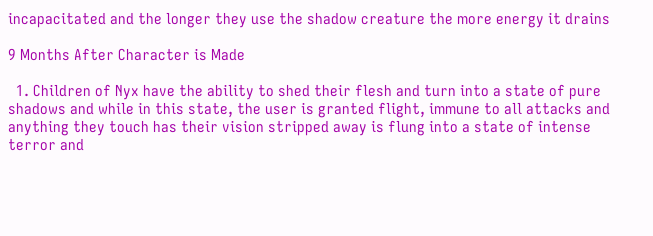incapacitated and the longer they use the shadow creature the more energy it drains

9 Months After Character is Made

  1. Children of Nyx have the ability to shed their flesh and turn into a state of pure shadows and while in this state, the user is granted flight, immune to all attacks and anything they touch has their vision stripped away is flung into a state of intense terror and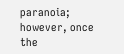paranoia; however, once the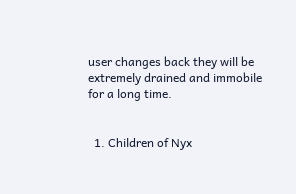user changes back they will be extremely drained and immobile for a long time.


  1. Children of Nyx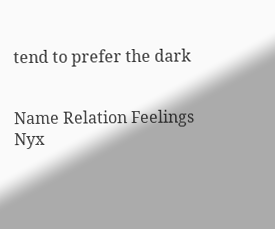tend to prefer the dark


Name Relation Feelings
Nyx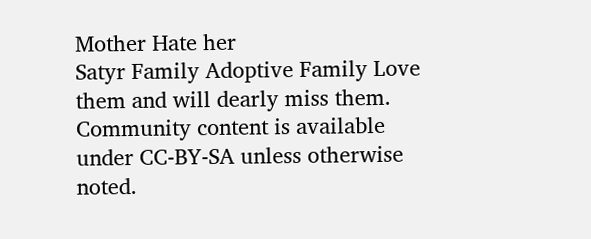Mother Hate her
Satyr Family Adoptive Family Love them and will dearly miss them.
Community content is available under CC-BY-SA unless otherwise noted.